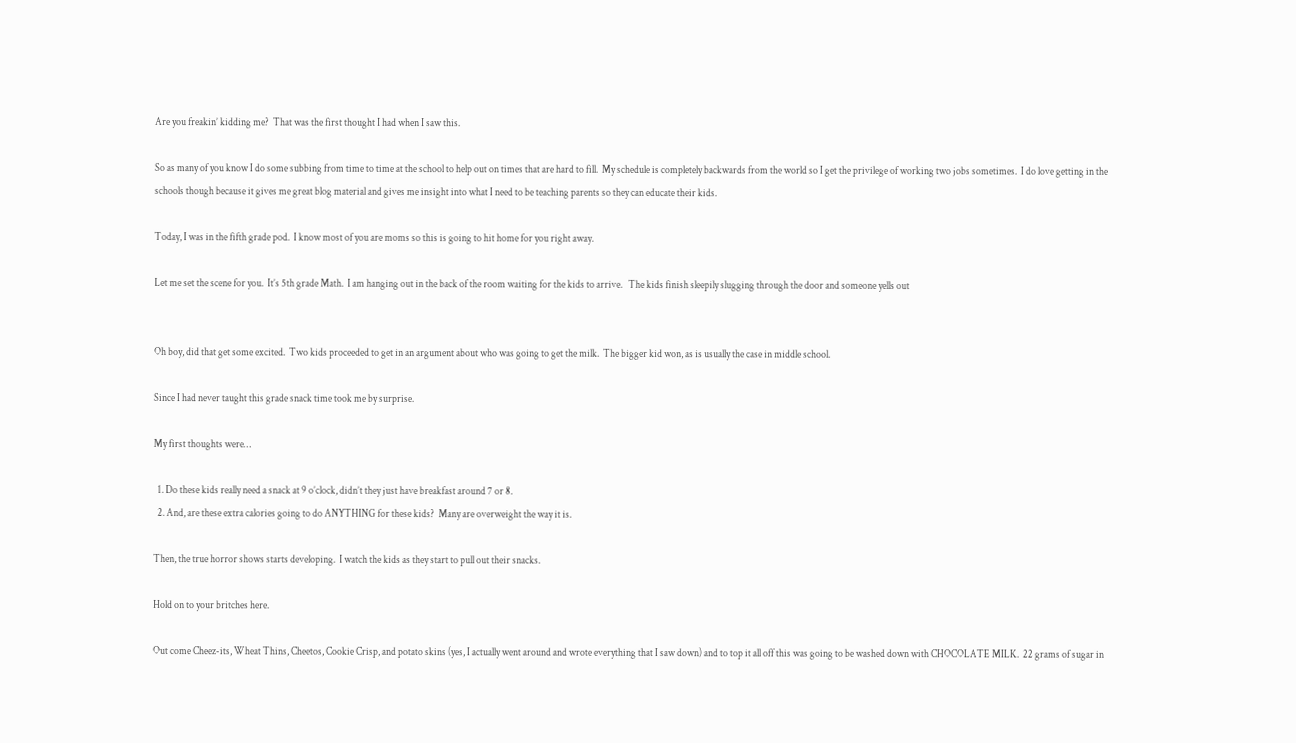Are you freakin’ kidding me?  That was the first thought I had when I saw this.

So as many of you know I do some subbing from time to time at the school to help out on times that are hard to fill.  My schedule is completely backwards from the world so I get the privilege of working two jobs sometimes.  I do love getting in the schools though because it gives me great blog material and gives me insight into what I need to be teaching parents so they can educate their kids.

Today, I was in the fifth grade pod.  I know most of you are moms so this is going to hit home for you right away.

Let me set the scene for you.  It’s 5th grade Math.  I am hanging out in the back of the room waiting for the kids to arrive.   The kids finish sleepily slugging through the door and someone yells out


Oh boy, did that get some excited.  Two kids proceeded to get in an argument about who was going to get the milk.  The bigger kid won, as is usually the case in middle school.

Since I had never taught this grade snack time took me by surprise.

My first thoughts were…

  1. Do these kids really need a snack at 9 o’clock, didn’t they just have breakfast around 7 or 8.
  2. And, are these extra calories going to do ANYTHING for these kids?  Many are overweight the way it is.

Then, the true horror shows starts developing.  I watch the kids as they start to pull out their snacks.

Hold on to your britches here.

Out come Cheez-its, Wheat Thins, Cheetos, Cookie Crisp, and potato skins (yes, I actually went around and wrote everything that I saw down) and to top it all off this was going to be washed down with CHOCOLATE MILK.  22 grams of sugar in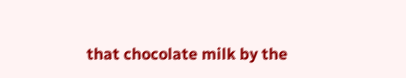that chocolate milk by the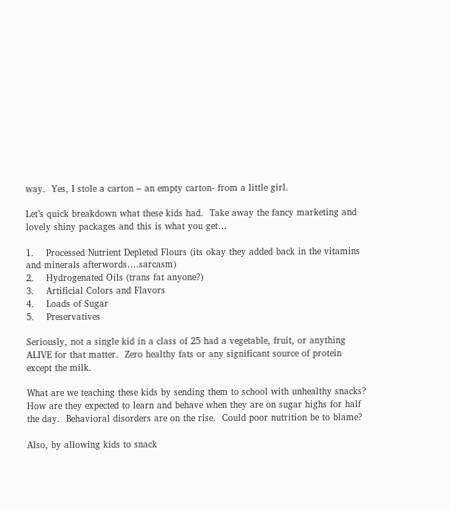way.  Yes, I stole a carton – an empty carton- from a little girl.

Let’s quick breakdown what these kids had.  Take away the fancy marketing and lovely shiny packages and this is what you get…

1.    Processed Nutrient Depleted Flours (its okay they added back in the vitamins and minerals afterwords….sarcasm)
2.    Hydrogenated Oils (trans fat anyone?)
3.    Artificial Colors and Flavors
4.    Loads of Sugar
5.    Preservatives

Seriously, not a single kid in a class of 25 had a vegetable, fruit, or anything ALIVE for that matter.  Zero healthy fats or any significant source of protein except the milk.

What are we teaching these kids by sending them to school with unhealthy snacks?  How are they expected to learn and behave when they are on sugar highs for half the day.  Behavioral disorders are on the rise.  Could poor nutrition be to blame?

Also, by allowing kids to snack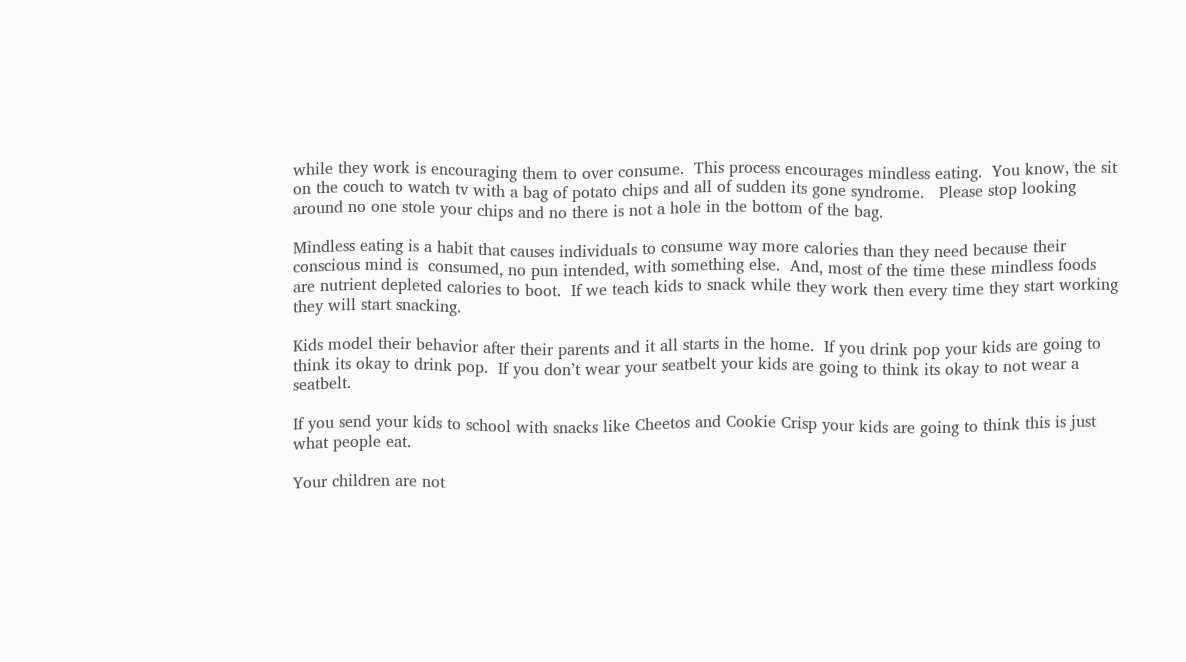while they work is encouraging them to over consume.  This process encourages mindless eating.  You know, the sit on the couch to watch tv with a bag of potato chips and all of sudden its gone syndrome.   Please stop looking around no one stole your chips and no there is not a hole in the bottom of the bag.

Mindless eating is a habit that causes individuals to consume way more calories than they need because their conscious mind is  consumed, no pun intended, with something else.  And, most of the time these mindless foods are nutrient depleted calories to boot.  If we teach kids to snack while they work then every time they start working they will start snacking.

Kids model their behavior after their parents and it all starts in the home.  If you drink pop your kids are going to think its okay to drink pop.  If you don’t wear your seatbelt your kids are going to think its okay to not wear a seatbelt.

If you send your kids to school with snacks like Cheetos and Cookie Crisp your kids are going to think this is just what people eat.

Your children are not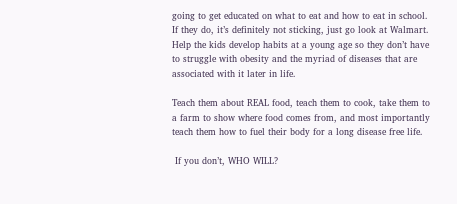going to get educated on what to eat and how to eat in school.  If they do, it’s definitely not sticking, just go look at Walmart.  Help the kids develop habits at a young age so they don’t have to struggle with obesity and the myriad of diseases that are associated with it later in life.

Teach them about REAL food, teach them to cook, take them to a farm to show where food comes from, and most importantly teach them how to fuel their body for a long disease free life.

 If you don’t, WHO WILL?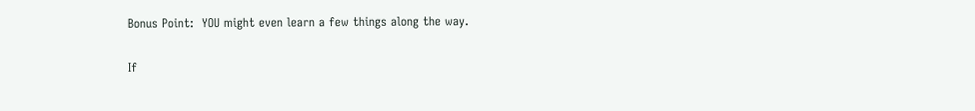Bonus Point:  YOU might even learn a few things along the way.

If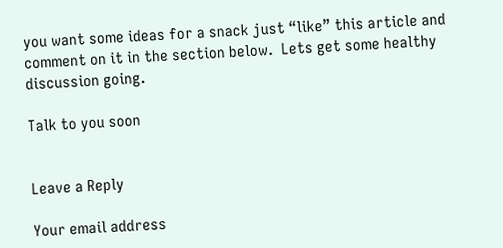you want some ideas for a snack just “like” this article and comment on it in the section below.  Lets get some healthy discussion going.

Talk to you soon


Leave a Reply

Your email address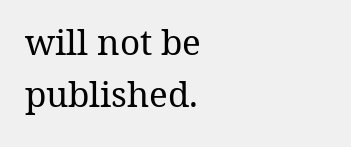will not be published.